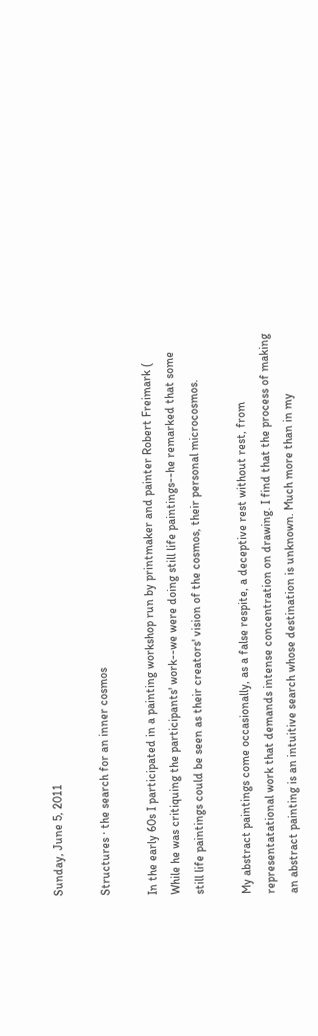Sunday, June 5, 2011

Structures · the search for an inner cosmos

In the early 60s I participated in a painting workshop run by printmaker and painter Robert Freimark ( While he was critiquing the participants' work--we were doing still life paintings--he remarked that some still life paintings could be seen as their creators' vision of the cosmos, their personal microcosmos.

My abstract paintings come occasionally, as a false respite, a deceptive rest without rest, from representatational work that demands intense concentration on drawing. I find that the process of making an abstract painting is an intuitive search whose destination is unknown. Much more than in my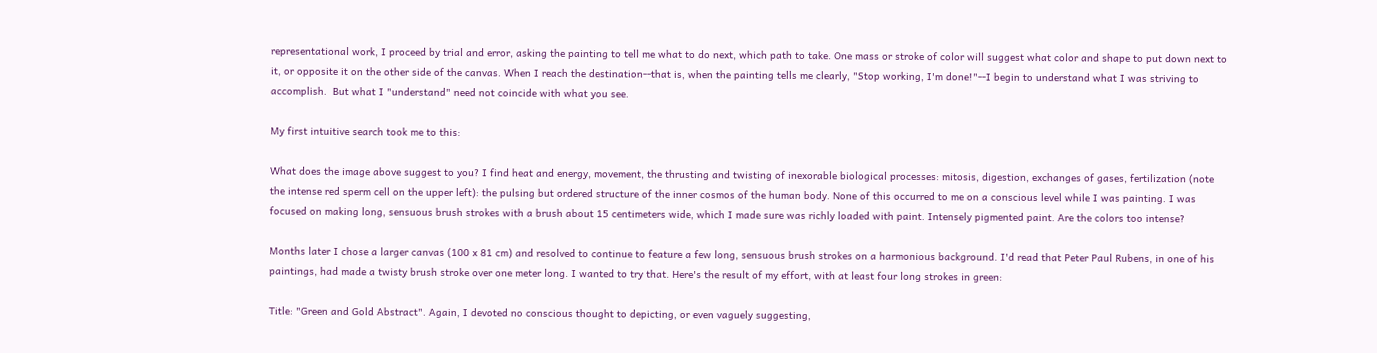representational work, I proceed by trial and error, asking the painting to tell me what to do next, which path to take. One mass or stroke of color will suggest what color and shape to put down next to it, or opposite it on the other side of the canvas. When I reach the destination--that is, when the painting tells me clearly, "Stop working, I'm done!"--I begin to understand what I was striving to accomplish.  But what I "understand" need not coincide with what you see.

My first intuitive search took me to this:

What does the image above suggest to you? I find heat and energy, movement, the thrusting and twisting of inexorable biological processes: mitosis, digestion, exchanges of gases, fertilization (note the intense red sperm cell on the upper left): the pulsing but ordered structure of the inner cosmos of the human body. None of this occurred to me on a conscious level while I was painting. I was focused on making long, sensuous brush strokes with a brush about 15 centimeters wide, which I made sure was richly loaded with paint. Intensely pigmented paint. Are the colors too intense?

Months later I chose a larger canvas (100 x 81 cm) and resolved to continue to feature a few long, sensuous brush strokes on a harmonious background. I'd read that Peter Paul Rubens, in one of his paintings, had made a twisty brush stroke over one meter long. I wanted to try that. Here's the result of my effort, with at least four long strokes in green:

Title: "Green and Gold Abstract". Again, I devoted no conscious thought to depicting, or even vaguely suggesting,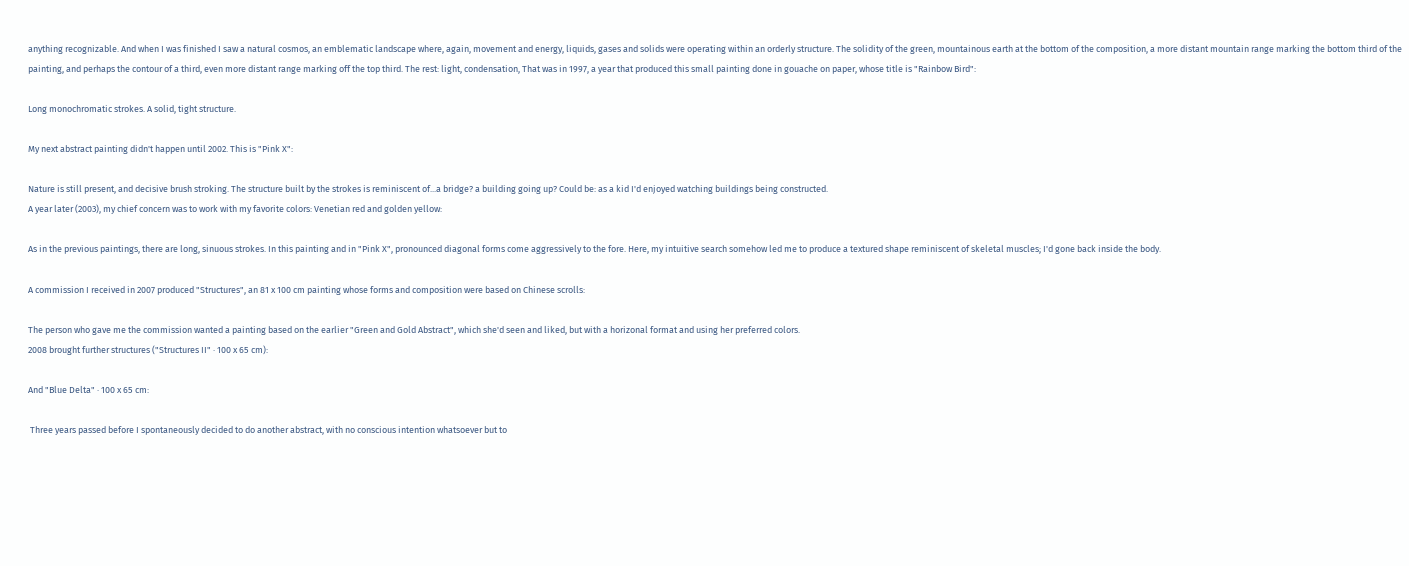anything recognizable. And when I was finished I saw a natural cosmos, an emblematic landscape where, again, movement and energy, liquids, gases and solids were operating within an orderly structure. The solidity of the green, mountainous earth at the bottom of the composition, a more distant mountain range marking the bottom third of the painting, and perhaps the contour of a third, even more distant range marking off the top third. The rest: light, condensation, That was in 1997, a year that produced this small painting done in gouache on paper, whose title is "Rainbow Bird":

Long monochromatic strokes. A solid, tight structure.

My next abstract painting didn't happen until 2002. This is "Pink X":

Nature is still present, and decisive brush stroking. The structure built by the strokes is reminiscent of...a bridge? a building going up? Could be: as a kid I'd enjoyed watching buildings being constructed.
A year later (2003), my chief concern was to work with my favorite colors: Venetian red and golden yellow:

As in the previous paintings, there are long, sinuous strokes. In this painting and in "Pink X", pronounced diagonal forms come aggressively to the fore. Here, my intuitive search somehow led me to produce a textured shape reminiscent of skeletal muscles; I'd gone back inside the body.

A commission I received in 2007 produced "Structures", an 81 x 100 cm painting whose forms and composition were based on Chinese scrolls:

The person who gave me the commission wanted a painting based on the earlier "Green and Gold Abstract", which she'd seen and liked, but with a horizonal format and using her preferred colors.
2008 brought further structures ("Structures II" · 100 x 65 cm):

And "Blue Delta" · 100 x 65 cm:

 Three years passed before I spontaneously decided to do another abstract, with no conscious intention whatsoever but to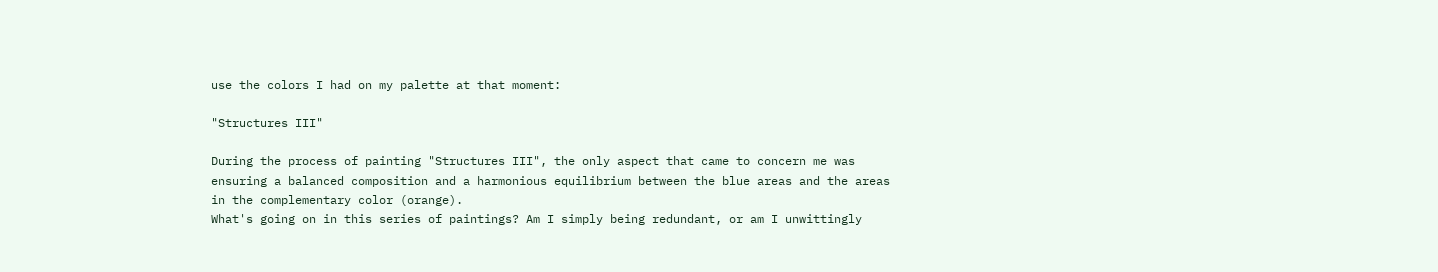use the colors I had on my palette at that moment:

"Structures III"

During the process of painting "Structures III", the only aspect that came to concern me was ensuring a balanced composition and a harmonious equilibrium between the blue areas and the areas in the complementary color (orange).
What's going on in this series of paintings? Am I simply being redundant, or am I unwittingly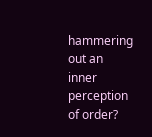hammering out an inner perception of order?